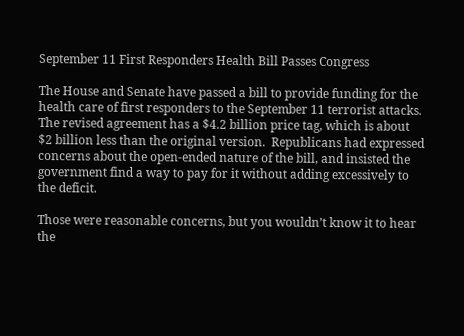September 11 First Responders Health Bill Passes Congress

The House and Senate have passed a bill to provide funding for the health care of first responders to the September 11 terrorist attacks.  The revised agreement has a $4.2 billion price tag, which is about $2 billion less than the original version.  Republicans had expressed concerns about the open-ended nature of the bill, and insisted the government find a way to pay for it without adding excessively to the deficit.

Those were reasonable concerns, but you wouldn’t know it to hear the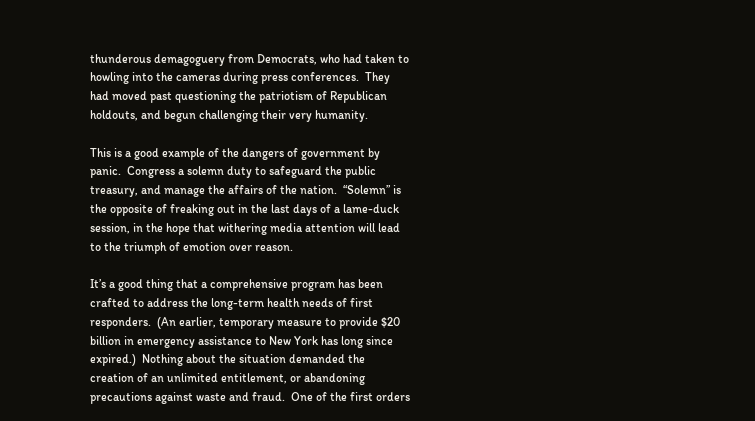thunderous demagoguery from Democrats, who had taken to howling into the cameras during press conferences.  They had moved past questioning the patriotism of Republican holdouts, and begun challenging their very humanity.

This is a good example of the dangers of government by panic.  Congress a solemn duty to safeguard the public treasury, and manage the affairs of the nation.  “Solemn” is the opposite of freaking out in the last days of a lame-duck session, in the hope that withering media attention will lead to the triumph of emotion over reason.

It’s a good thing that a comprehensive program has been crafted to address the long-term health needs of first responders.  (An earlier, temporary measure to provide $20 billion in emergency assistance to New York has long since expired.)  Nothing about the situation demanded the creation of an unlimited entitlement, or abandoning precautions against waste and fraud.  One of the first orders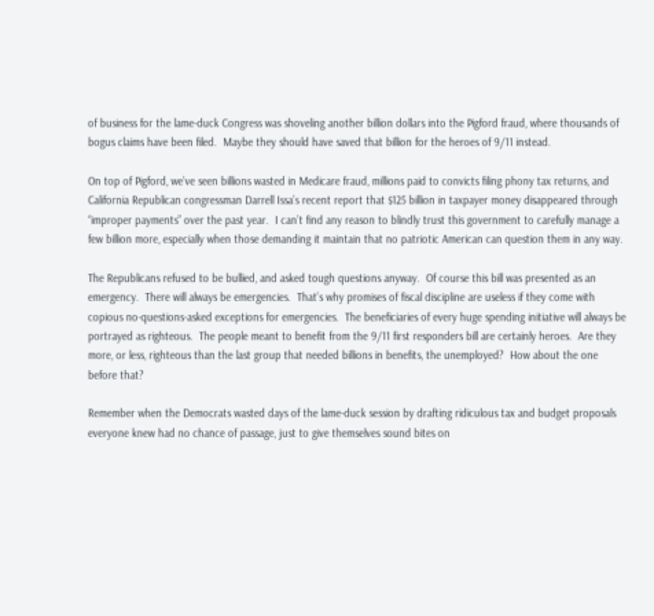of business for the lame-duck Congress was shoveling another billion dollars into the Pigford fraud, where thousands of bogus claims have been filed.  Maybe they should have saved that billion for the heroes of 9/11 instead.

On top of Pigford, we’ve seen billions wasted in Medicare fraud, millions paid to convicts filing phony tax returns, and California Republican congressman Darrell Issa’s recent report that $125 billion in taxpayer money disappeared through “improper payments” over the past year.  I can’t find any reason to blindly trust this government to carefully manage a few billion more, especially when those demanding it maintain that no patriotic American can question them in any way.

The Republicans refused to be bullied, and asked tough questions anyway.  Of course this bill was presented as an emergency.  There will always be emergencies.  That’s why promises of fiscal discipline are useless if they come with copious no-questions-asked exceptions for emergencies.  The beneficiaries of every huge spending initiative will always be portrayed as righteous.  The people meant to benefit from the 9/11 first responders bill are certainly heroes.  Are they more, or less, righteous than the last group that needed billions in benefits, the unemployed?  How about the one before that?

Remember when the Democrats wasted days of the lame-duck session by drafting ridiculous tax and budget proposals everyone knew had no chance of passage, just to give themselves sound bites on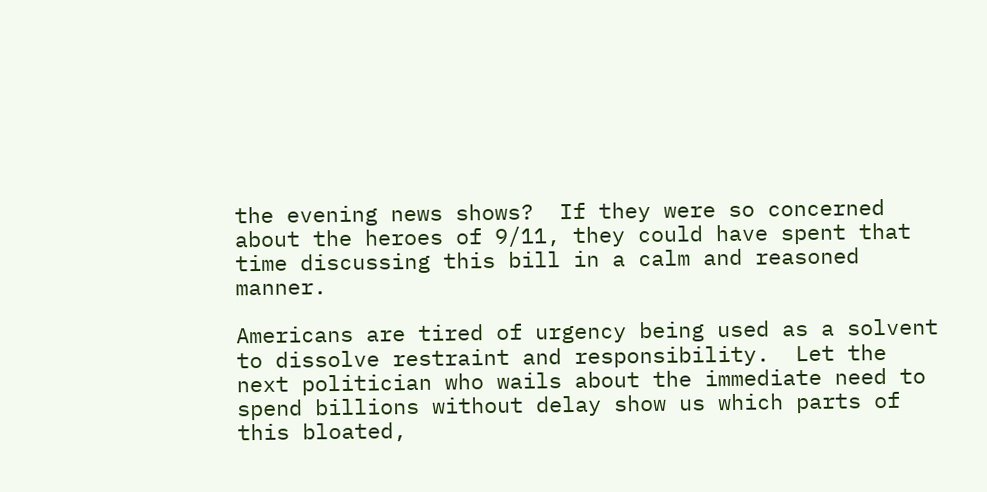the evening news shows?  If they were so concerned about the heroes of 9/11, they could have spent that time discussing this bill in a calm and reasoned manner.

Americans are tired of urgency being used as a solvent to dissolve restraint and responsibility.  Let the next politician who wails about the immediate need to spend billions without delay show us which parts of this bloated,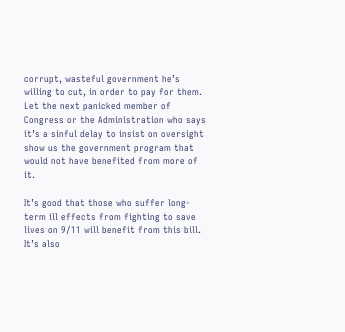corrupt, wasteful government he’s willing to cut, in order to pay for them.  Let the next panicked member of Congress or the Administration who says it’s a sinful delay to insist on oversight show us the government program that would not have benefited from more of it.

It’s good that those who suffer long-term ill effects from fighting to save lives on 9/11 will benefit from this bill.  It’s also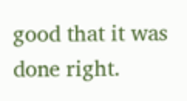good that it was done right.